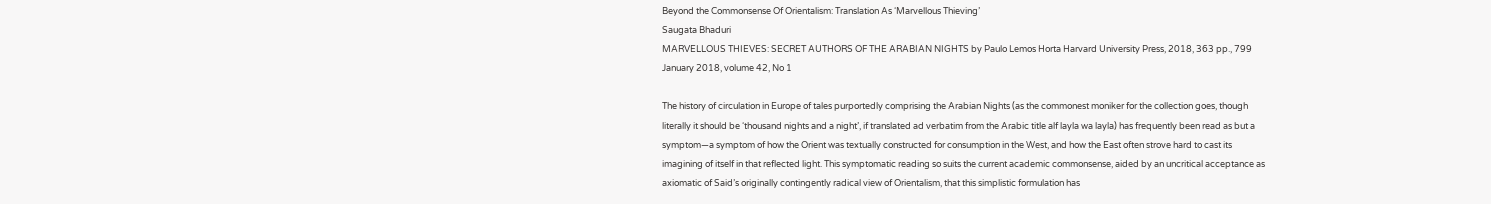Beyond the Commonsense Of Orientalism: Translation As ‘Marvellous Thieving’
Saugata Bhaduri
MARVELLOUS THIEVES: SECRET AUTHORS OF THE ARABIAN NIGHTS by Paulo Lemos Horta Harvard University Press, 2018, 363 pp., 799
January 2018, volume 42, No 1

The history of circulation in Europe of tales purportedly comprising the Arabian Nights (as the commonest moniker for the collection goes, though literally it should be ‘thousand nights and a night’, if translated ad verbatim from the Arabic title alf layla wa layla) has frequently been read as but a symptom—a symptom of how the Orient was textually constructed for consumption in the West, and how the East often strove hard to cast its imagining of itself in that reflected light. This symptomatic reading so suits the current academic commonsense, aided by an uncritical acceptance as axiomatic of Said’s originally contingently radical view of Orientalism, that this simplistic formulation has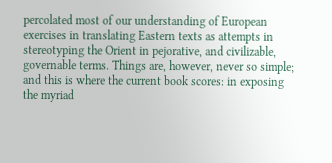percolated most of our understanding of European exercises in translating Eastern texts as attempts in stereotyping the Orient in pejorative, and civilizable, governable terms. Things are, however, never so simple; and this is where the current book scores: in exposing the myriad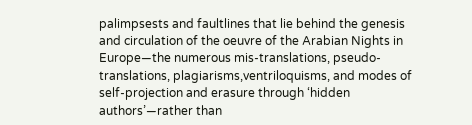palimpsests and faultlines that lie behind the genesis and circulation of the oeuvre of the Arabian Nights in Europe—the numerous mis-translations, pseudo-translations, plagiarisms,ventriloquisms, and modes of self-projection and erasure through ‘hidden authors’—rather than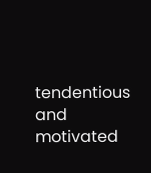tendentious and motivated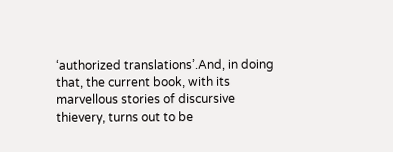‘authorized translations’.And, in doing that, the current book, with its marvellous stories of discursive thievery, turns out to be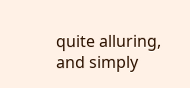quite alluring, and simply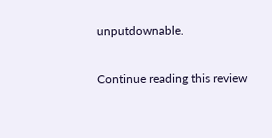unputdownable.

Continue reading this review